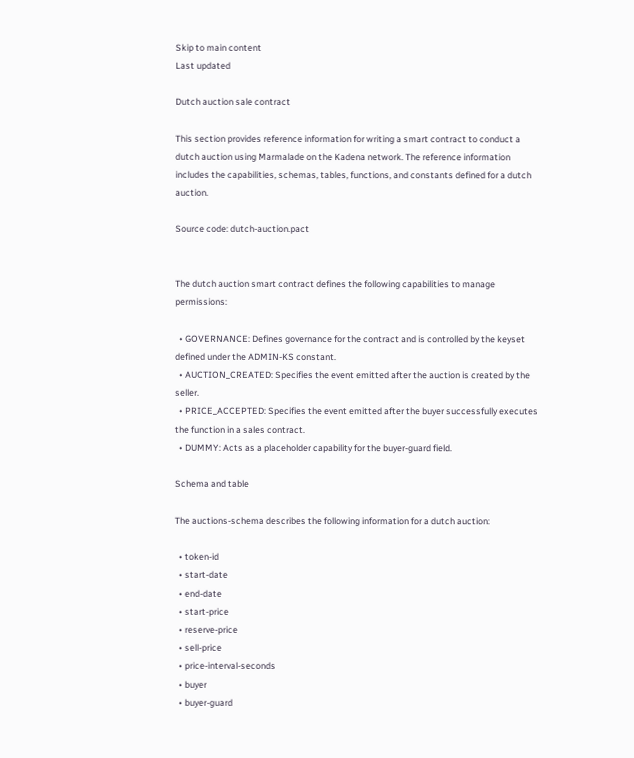Skip to main content
Last updated

Dutch auction sale contract

This section provides reference information for writing a smart contract to conduct a dutch auction using Marmalade on the Kadena network. The reference information includes the capabilities, schemas, tables, functions, and constants defined for a dutch auction.

Source code: dutch-auction.pact


The dutch auction smart contract defines the following capabilities to manage permissions:

  • GOVERNANCE: Defines governance for the contract and is controlled by the keyset defined under the ADMIN-KS constant.
  • AUCTION_CREATED: Specifies the event emitted after the auction is created by the seller.
  • PRICE_ACCEPTED: Specifies the event emitted after the buyer successfully executes the function in a sales contract.
  • DUMMY: Acts as a placeholder capability for the buyer-guard field.

Schema and table

The auctions-schema describes the following information for a dutch auction:

  • token-id
  • start-date
  • end-date
  • start-price
  • reserve-price
  • sell-price
  • price-interval-seconds
  • buyer
  • buyer-guard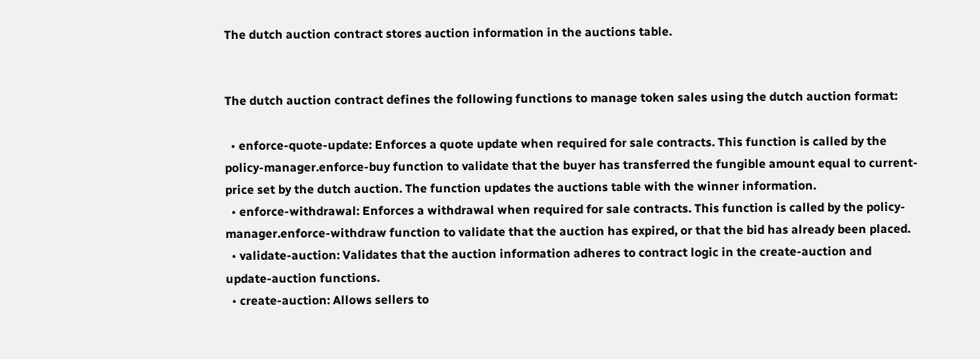The dutch auction contract stores auction information in the auctions table.


The dutch auction contract defines the following functions to manage token sales using the dutch auction format:

  • enforce-quote-update: Enforces a quote update when required for sale contracts. This function is called by the policy-manager.enforce-buy function to validate that the buyer has transferred the fungible amount equal to current-price set by the dutch auction. The function updates the auctions table with the winner information.
  • enforce-withdrawal: Enforces a withdrawal when required for sale contracts. This function is called by the policy-manager.enforce-withdraw function to validate that the auction has expired, or that the bid has already been placed.
  • validate-auction: Validates that the auction information adheres to contract logic in the create-auction and update-auction functions.
  • create-auction: Allows sellers to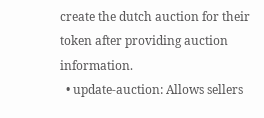create the dutch auction for their token after providing auction information.
  • update-auction: Allows sellers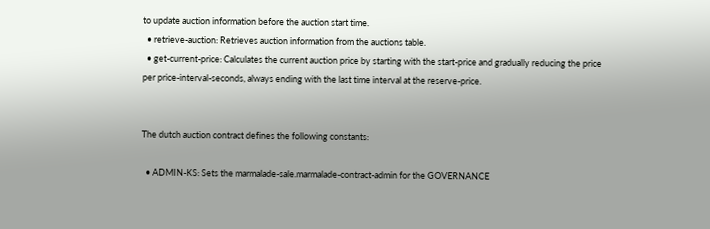to update auction information before the auction start time.
  • retrieve-auction: Retrieves auction information from the auctions table.
  • get-current-price: Calculates the current auction price by starting with the start-price and gradually reducing the price per price-interval-seconds, always ending with the last time interval at the reserve-price.


The dutch auction contract defines the following constants:

  • ADMIN-KS: Sets the marmalade-sale.marmalade-contract-admin for the GOVERNANCE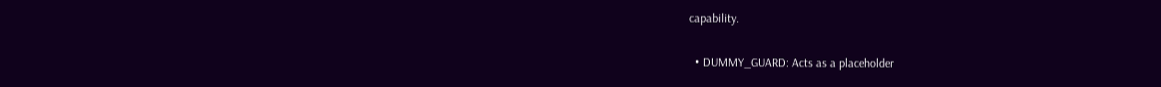capability.

  • DUMMY_GUARD: Acts as a placeholder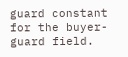guard constant for the buyer-guard field.